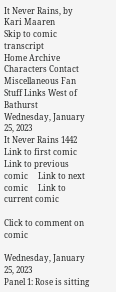It Never Rains, by Kari Maaren
Skip to comic transcript
Home Archive Characters Contact Miscellaneous Fan Stuff Links West of Bathurst
Wednesday, January 25, 2023
It Never Rains 1442
Link to first comic     Link to previous comic     Link to next comic     Link to current comic

Click to comment on comic

Wednesday, January 25, 2023
Panel 1: Rose is sitting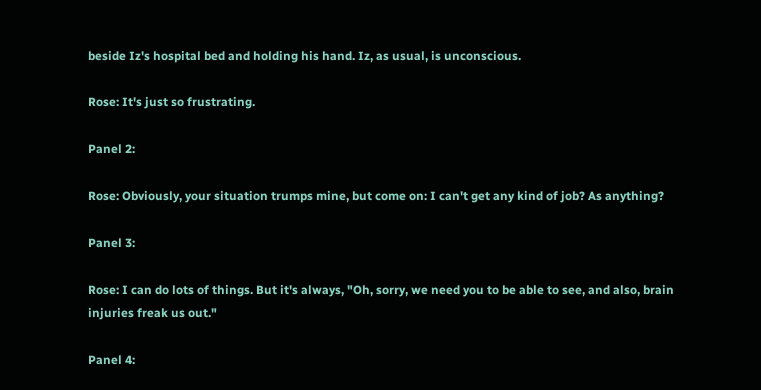beside Iz's hospital bed and holding his hand. Iz, as usual, is unconscious.

Rose: It's just so frustrating.

Panel 2:

Rose: Obviously, your situation trumps mine, but come on: I can't get any kind of job? As anything?

Panel 3:

Rose: I can do lots of things. But it's always, "Oh, sorry, we need you to be able to see, and also, brain injuries freak us out."

Panel 4: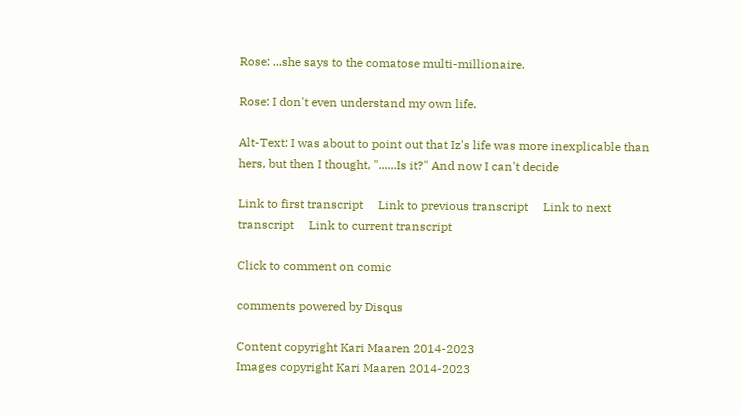Rose: ...she says to the comatose multi-millionaire.

Rose: I don't even understand my own life.

Alt-Text: I was about to point out that Iz's life was more inexplicable than hers, but then I thought, "......Is it?" And now I can't decide

Link to first transcript     Link to previous transcript     Link to next transcript     Link to current transcript

Click to comment on comic

comments powered by Disqus

Content copyright Kari Maaren 2014-2023
Images copyright Kari Maaren 2014-2023